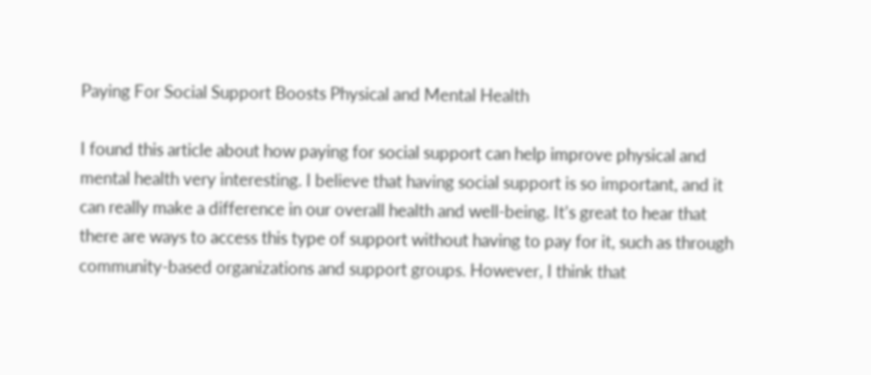Paying For Social Support Boosts Physical and Mental Health

I found this article about how paying for social support can help improve physical and mental health very interesting. I believe that having social support is so important, and it can really make a difference in our overall health and well-being. It’s great to hear that there are ways to access this type of support without having to pay for it, such as through community-based organizations and support groups. However, I think that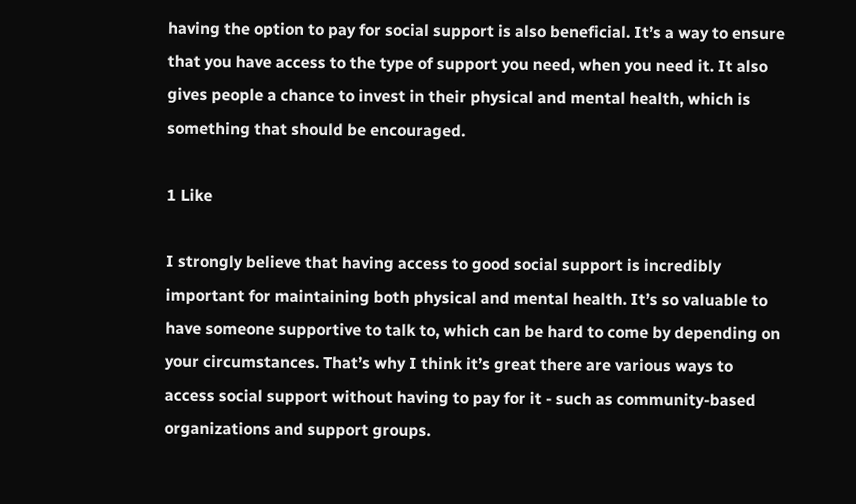having the option to pay for social support is also beneficial. It’s a way to ensure that you have access to the type of support you need, when you need it. It also gives people a chance to invest in their physical and mental health, which is something that should be encouraged.

1 Like

I strongly believe that having access to good social support is incredibly important for maintaining both physical and mental health. It’s so valuable to have someone supportive to talk to, which can be hard to come by depending on your circumstances. That’s why I think it’s great there are various ways to access social support without having to pay for it - such as community-based organizations and support groups.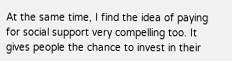At the same time, I find the idea of paying for social support very compelling too. It gives people the chance to invest in their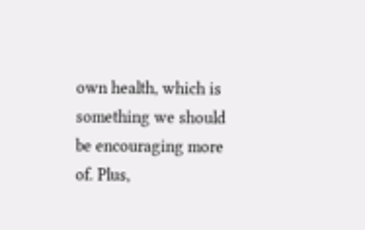own health, which is something we should be encouraging more of. Plus,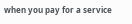when you pay for a service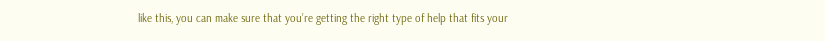like this, you can make sure that you’re getting the right type of help that fits your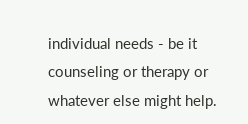individual needs - be it counseling or therapy or whatever else might help.